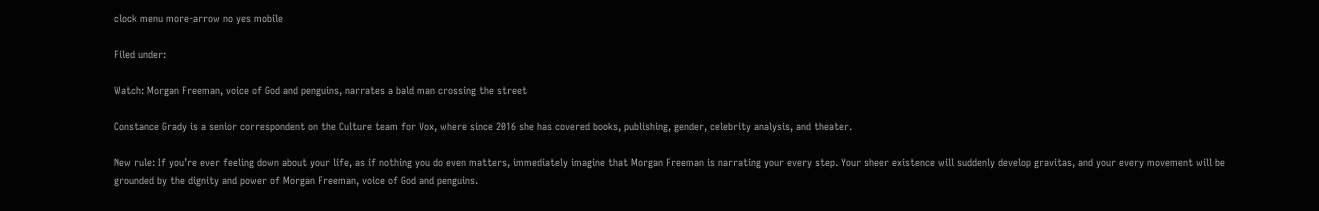clock menu more-arrow no yes mobile

Filed under:

Watch: Morgan Freeman, voice of God and penguins, narrates a bald man crossing the street

Constance Grady is a senior correspondent on the Culture team for Vox, where since 2016 she has covered books, publishing, gender, celebrity analysis, and theater.

New rule: If you’re ever feeling down about your life, as if nothing you do even matters, immediately imagine that Morgan Freeman is narrating your every step. Your sheer existence will suddenly develop gravitas, and your every movement will be grounded by the dignity and power of Morgan Freeman, voice of God and penguins.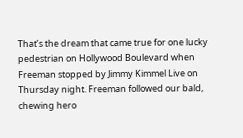That’s the dream that came true for one lucky pedestrian on Hollywood Boulevard when Freeman stopped by Jimmy Kimmel Live on Thursday night. Freeman followed our bald, chewing hero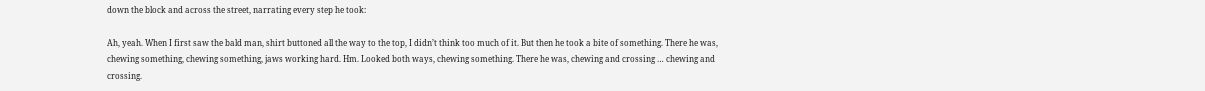down the block and across the street, narrating every step he took:

Ah, yeah. When I first saw the bald man, shirt buttoned all the way to the top, I didn’t think too much of it. But then he took a bite of something. There he was, chewing something, chewing something, jaws working hard. Hm. Looked both ways, chewing something. There he was, chewing and crossing … chewing and crossing.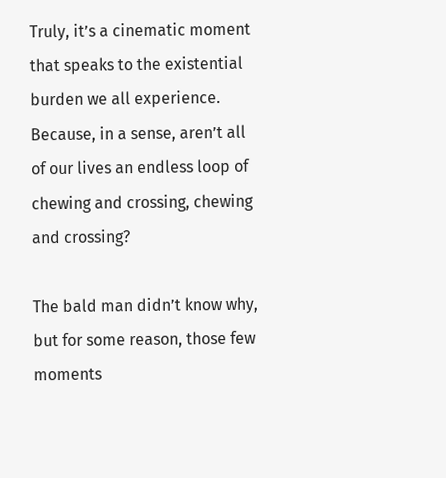Truly, it’s a cinematic moment that speaks to the existential burden we all experience. Because, in a sense, aren’t all of our lives an endless loop of chewing and crossing, chewing and crossing?

The bald man didn’t know why, but for some reason, those few moments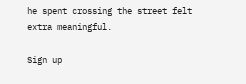he spent crossing the street felt extra meaningful.

Sign up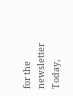for the newsletter Today,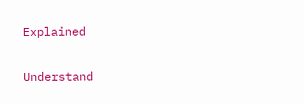Explained

Understand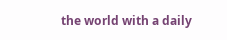the world with a daily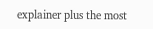explainer plus the most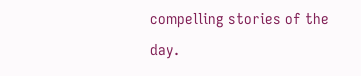compelling stories of the day.